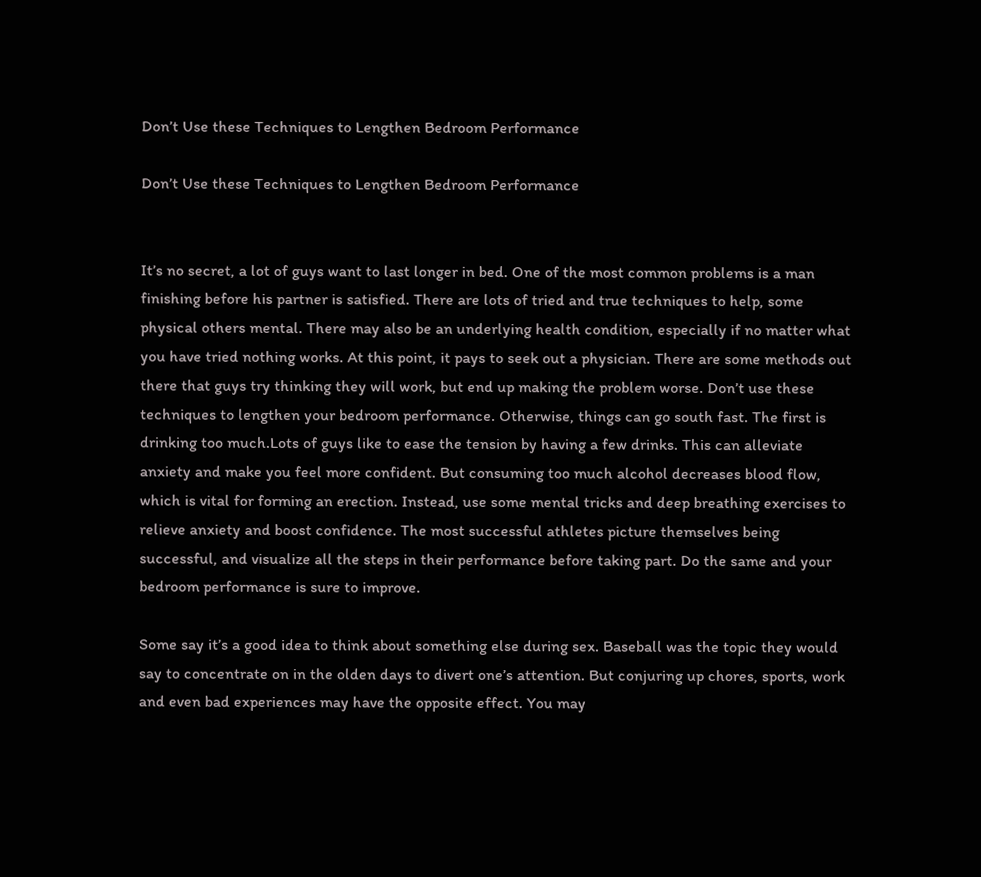Don’t Use these Techniques to Lengthen Bedroom Performance

Don’t Use these Techniques to Lengthen Bedroom Performance


It’s no secret, a lot of guys want to last longer in bed. One of the most common problems is a man finishing before his partner is satisfied. There are lots of tried and true techniques to help, some physical others mental. There may also be an underlying health condition, especially if no matter what you have tried nothing works. At this point, it pays to seek out a physician. There are some methods out there that guys try thinking they will work, but end up making the problem worse. Don’t use these techniques to lengthen your bedroom performance. Otherwise, things can go south fast. The first is drinking too much.Lots of guys like to ease the tension by having a few drinks. This can alleviate anxiety and make you feel more confident. But consuming too much alcohol decreases blood flow, which is vital for forming an erection. Instead, use some mental tricks and deep breathing exercises to relieve anxiety and boost confidence. The most successful athletes picture themselves being successful, and visualize all the steps in their performance before taking part. Do the same and your bedroom performance is sure to improve.

Some say it’s a good idea to think about something else during sex. Baseball was the topic they would say to concentrate on in the olden days to divert one’s attention. But conjuring up chores, sports, work and even bad experiences may have the opposite effect. You may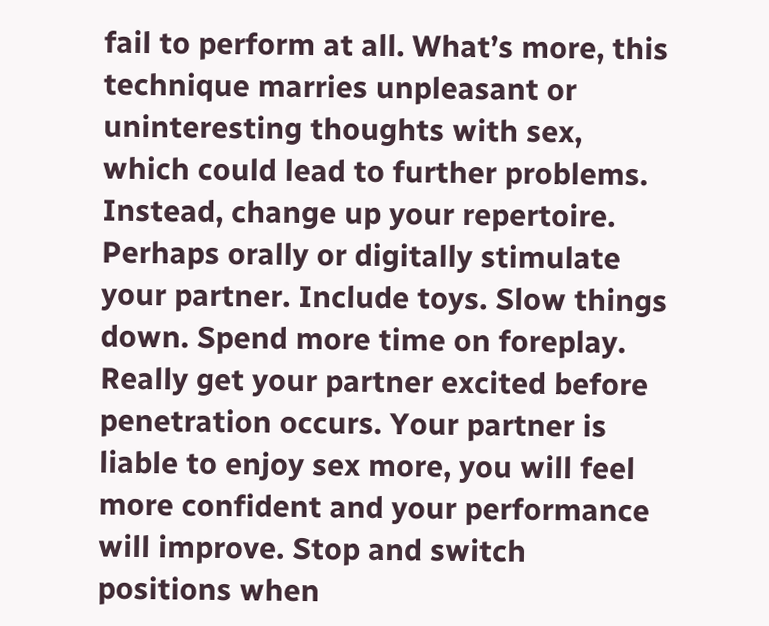fail to perform at all. What’s more, this technique marries unpleasant or uninteresting thoughts with sex, which could lead to further problems. Instead, change up your repertoire. Perhaps orally or digitally stimulate your partner. Include toys. Slow things down. Spend more time on foreplay. Really get your partner excited before penetration occurs. Your partner is liable to enjoy sex more, you will feel more confident and your performance will improve. Stop and switch positions when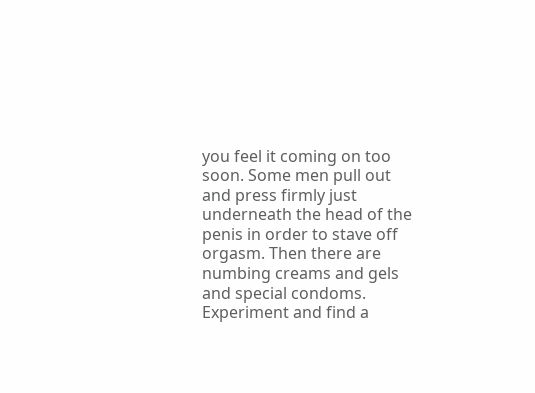you feel it coming on too soon. Some men pull out and press firmly just underneath the head of the penis in order to stave off orgasm. Then there are numbing creams and gels and special condoms. Experiment and find a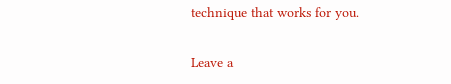technique that works for you.

Leave a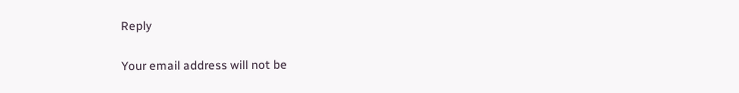Reply

Your email address will not be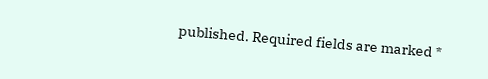published. Required fields are marked *